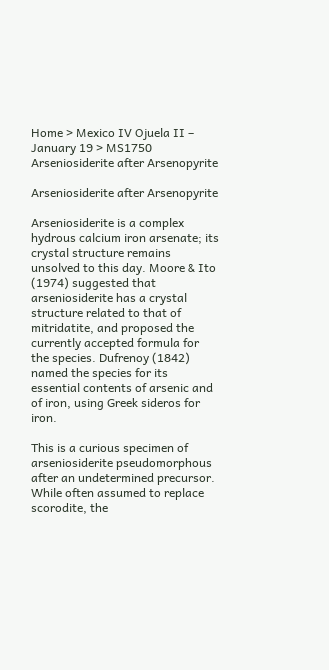Home > Mexico IV Ojuela II – January 19 > MS1750 Arseniosiderite after Arsenopyrite

Arseniosiderite after Arsenopyrite

Arseniosiderite is a complex hydrous calcium iron arsenate; its crystal structure remains unsolved to this day. Moore & Ito (1974) suggested that arseniosiderite has a crystal structure related to that of mitridatite, and proposed the currently accepted formula for the species. Dufrenoy (1842) named the species for its essential contents of arsenic and of iron, using Greek sideros for iron.

This is a curious specimen of arseniosiderite pseudomorphous after an undetermined precursor. While often assumed to replace scorodite, the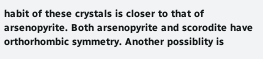habit of these crystals is closer to that of arsenopyrite. Both arsenopyrite and scorodite have orthorhombic symmetry. Another possiblity is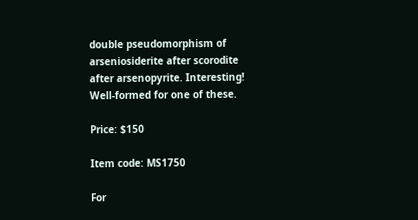double pseudomorphism of arseniosiderite after scorodite after arsenopyrite. Interesting! Well-formed for one of these.

Price: $150

Item code: MS1750

For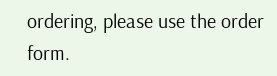ordering, please use the order form.